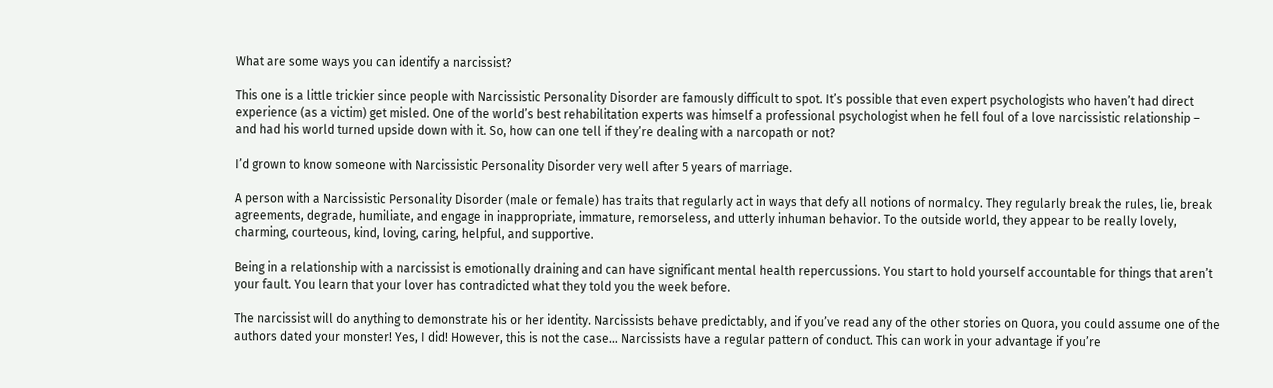What are some ways you can identify a narcissist?

This one is a little trickier since people with Narcissistic Personality Disorder are famously difficult to spot. It’s possible that even expert psychologists who haven’t had direct experience (as a victim) get misled. One of the world’s best rehabilitation experts was himself a professional psychologist when he fell foul of a love narcissistic relationship – and had his world turned upside down with it. So, how can one tell if they’re dealing with a narcopath or not?

I’d grown to know someone with Narcissistic Personality Disorder very well after 5 years of marriage.

A person with a Narcissistic Personality Disorder (male or female) has traits that regularly act in ways that defy all notions of normalcy. They regularly break the rules, lie, break agreements, degrade, humiliate, and engage in inappropriate, immature, remorseless, and utterly inhuman behavior. To the outside world, they appear to be really lovely, charming, courteous, kind, loving, caring, helpful, and supportive.

Being in a relationship with a narcissist is emotionally draining and can have significant mental health repercussions. You start to hold yourself accountable for things that aren’t your fault. You learn that your lover has contradicted what they told you the week before.

The narcissist will do anything to demonstrate his or her identity. Narcissists behave predictably, and if you’ve read any of the other stories on Quora, you could assume one of the authors dated your monster! Yes, I did! However, this is not the case… Narcissists have a regular pattern of conduct. This can work in your advantage if you’re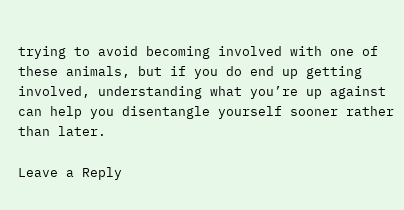trying to avoid becoming involved with one of these animals, but if you do end up getting involved, understanding what you’re up against can help you disentangle yourself sooner rather than later.

Leave a Reply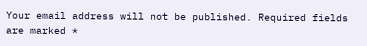Your email address will not be published. Required fields are marked *